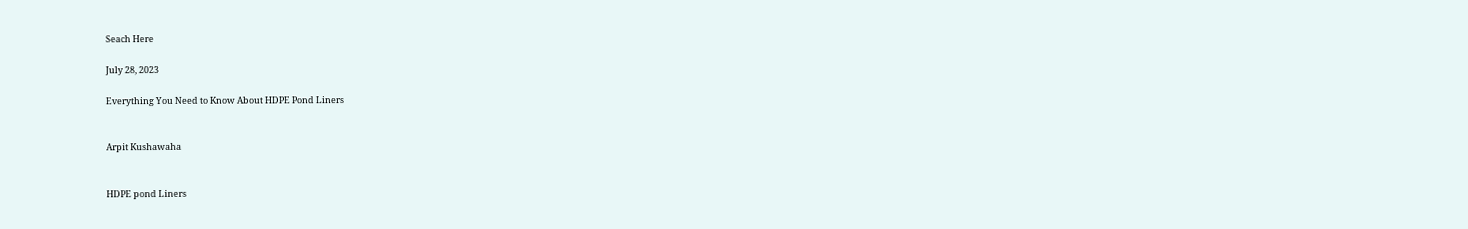Seach Here

July 28, 2023

Everything You Need to Know About HDPE Pond Liners


Arpit Kushawaha


HDPE pond Liners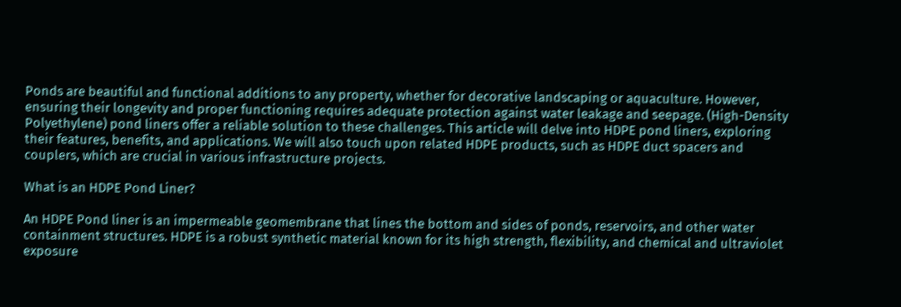Ponds are beautiful and functional additions to any property, whether for decorative landscaping or aquaculture. However, ensuring their longevity and proper functioning requires adequate protection against water leakage and seepage. (High-Density Polyethylene) pond liners offer a reliable solution to these challenges. This article will delve into HDPE pond liners, exploring their features, benefits, and applications. We will also touch upon related HDPE products, such as HDPE duct spacers and couplers, which are crucial in various infrastructure projects.

What is an HDPE Pond Liner?

An HDPE Pond liner is an impermeable geomembrane that lines the bottom and sides of ponds, reservoirs, and other water containment structures. HDPE is a robust synthetic material known for its high strength, flexibility, and chemical and ultraviolet exposure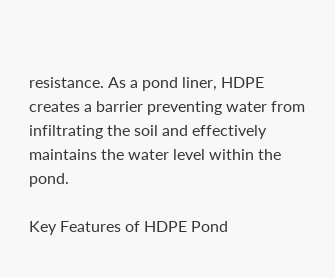resistance. As a pond liner, HDPE creates a barrier preventing water from infiltrating the soil and effectively maintains the water level within the pond.

Key Features of HDPE Pond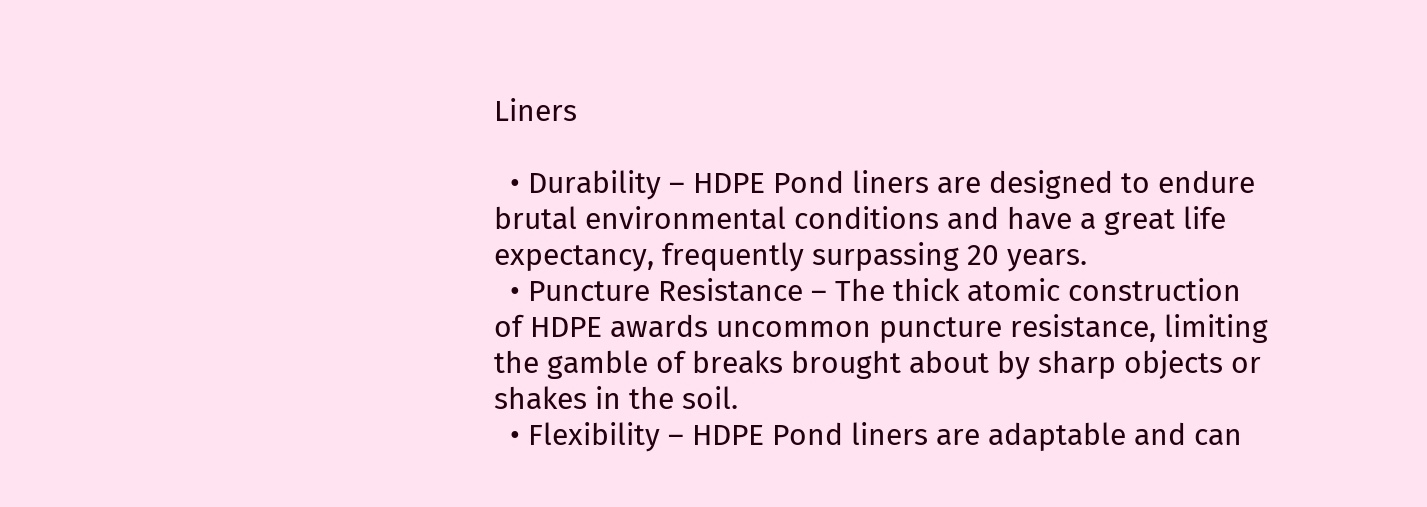Liners

  • Durability – HDPE Pond liners are designed to endure brutal environmental conditions and have a great life expectancy, frequently surpassing 20 years.
  • Puncture Resistance – The thick atomic construction of HDPE awards uncommon puncture resistance, limiting the gamble of breaks brought about by sharp objects or shakes in the soil.
  • Flexibility – HDPE Pond liners are adaptable and can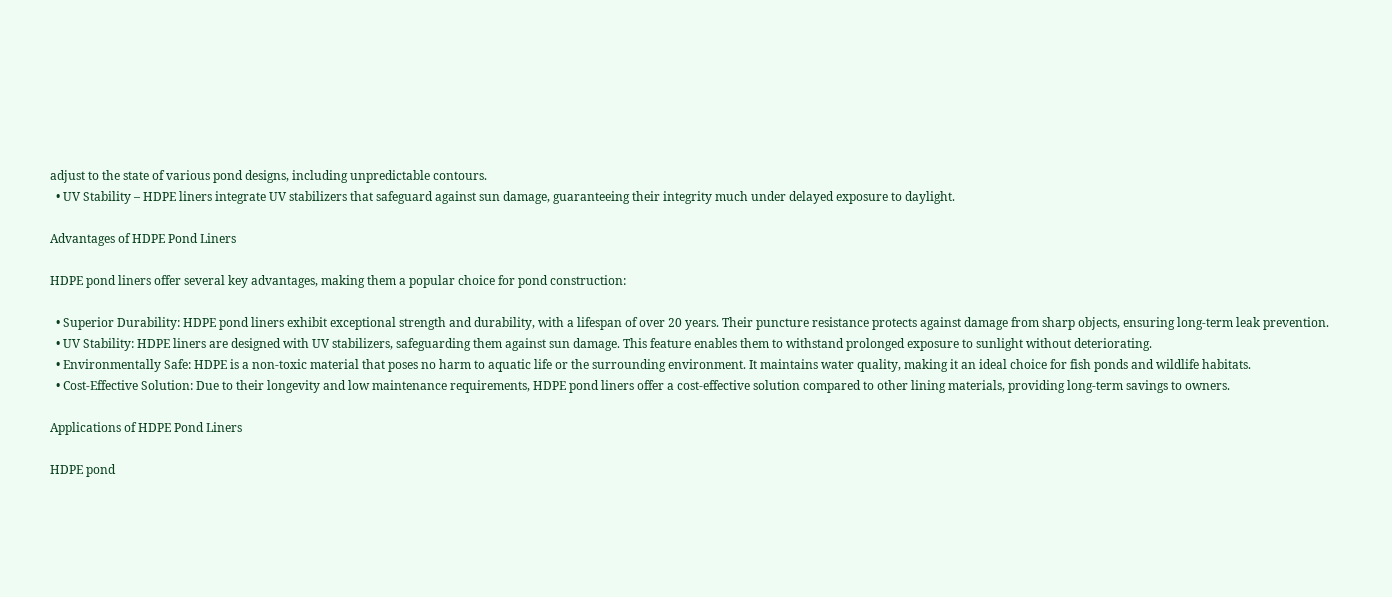adjust to the state of various pond designs, including unpredictable contours.
  • UV Stability – HDPE liners integrate UV stabilizers that safeguard against sun damage, guaranteeing their integrity much under delayed exposure to daylight.

Advantages of HDPE Pond Liners

HDPE pond liners offer several key advantages, making them a popular choice for pond construction:

  • Superior Durability: HDPE pond liners exhibit exceptional strength and durability, with a lifespan of over 20 years. Their puncture resistance protects against damage from sharp objects, ensuring long-term leak prevention.
  • UV Stability: HDPE liners are designed with UV stabilizers, safeguarding them against sun damage. This feature enables them to withstand prolonged exposure to sunlight without deteriorating.
  • Environmentally Safe: HDPE is a non-toxic material that poses no harm to aquatic life or the surrounding environment. It maintains water quality, making it an ideal choice for fish ponds and wildlife habitats.
  • Cost-Effective Solution: Due to their longevity and low maintenance requirements, HDPE pond liners offer a cost-effective solution compared to other lining materials, providing long-term savings to owners.

Applications of HDPE Pond Liners

HDPE pond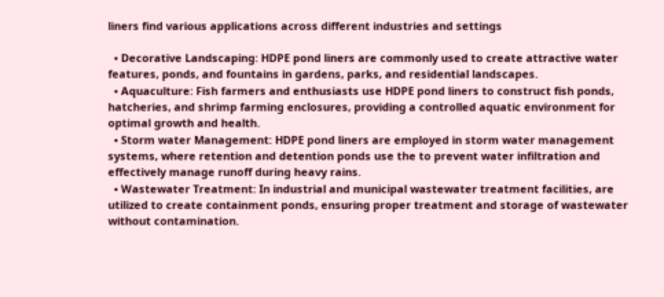liners find various applications across different industries and settings

  • Decorative Landscaping: HDPE pond liners are commonly used to create attractive water features, ponds, and fountains in gardens, parks, and residential landscapes.
  • Aquaculture: Fish farmers and enthusiasts use HDPE pond liners to construct fish ponds, hatcheries, and shrimp farming enclosures, providing a controlled aquatic environment for optimal growth and health.
  • Storm water Management: HDPE pond liners are employed in storm water management systems, where retention and detention ponds use the to prevent water infiltration and effectively manage runoff during heavy rains.
  • Wastewater Treatment: In industrial and municipal wastewater treatment facilities, are utilized to create containment ponds, ensuring proper treatment and storage of wastewater without contamination.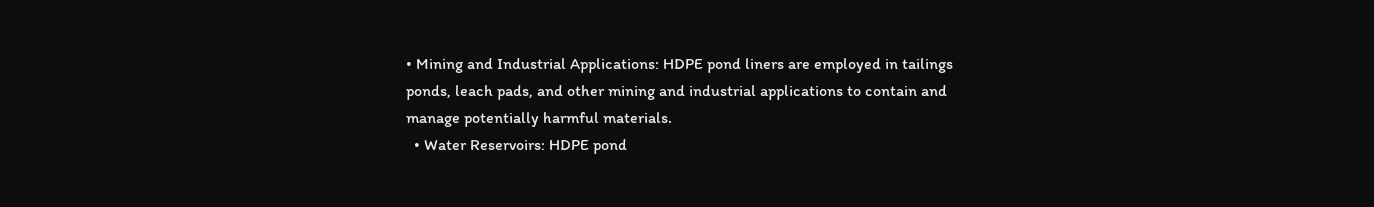• Mining and Industrial Applications: HDPE pond liners are employed in tailings ponds, leach pads, and other mining and industrial applications to contain and manage potentially harmful materials.
  • Water Reservoirs: HDPE pond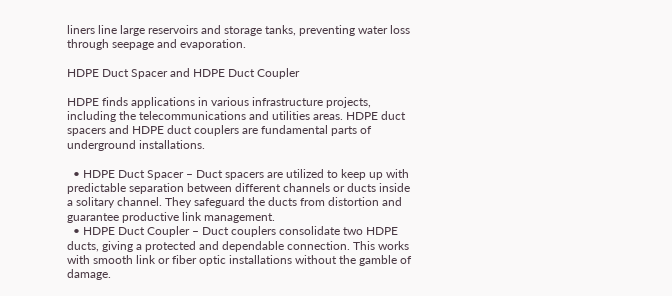liners line large reservoirs and storage tanks, preventing water loss through seepage and evaporation.

HDPE Duct Spacer and HDPE Duct Coupler

HDPE finds applications in various infrastructure projects, including the telecommunications and utilities areas. HDPE duct spacers and HDPE duct couplers are fundamental parts of underground installations.

  • HDPE Duct Spacer – Duct spacers are utilized to keep up with predictable separation between different channels or ducts inside a solitary channel. They safeguard the ducts from distortion and guarantee productive link management.
  • HDPE Duct Coupler – Duct couplers consolidate two HDPE ducts, giving a protected and dependable connection. This works with smooth link or fiber optic installations without the gamble of damage.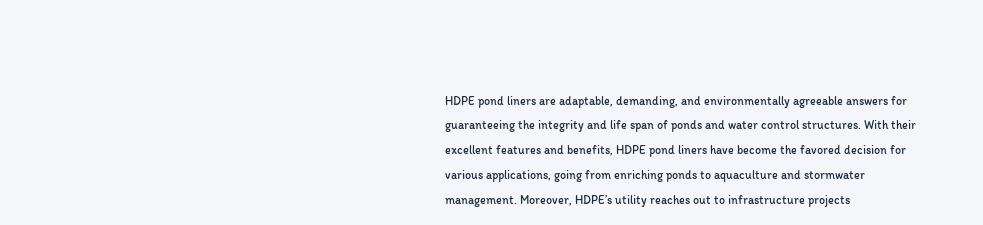HDPE pond liners are adaptable, demanding, and environmentally agreeable answers for guaranteeing the integrity and life span of ponds and water control structures. With their excellent features and benefits, HDPE pond liners have become the favored decision for various applications, going from enriching ponds to aquaculture and stormwater management. Moreover, HDPE’s utility reaches out to infrastructure projects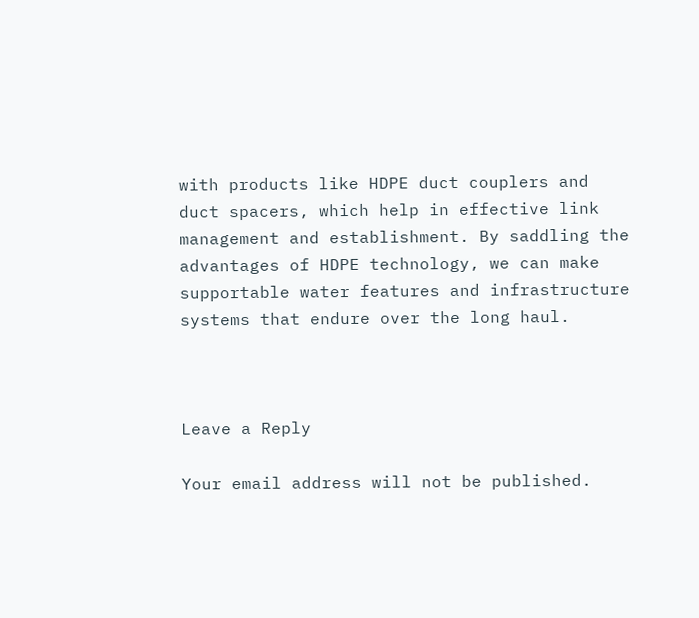with products like HDPE duct couplers and duct spacers, which help in effective link management and establishment. By saddling the advantages of HDPE technology, we can make supportable water features and infrastructure systems that endure over the long haul.



Leave a Reply

Your email address will not be published.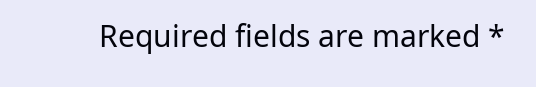Required fields are marked *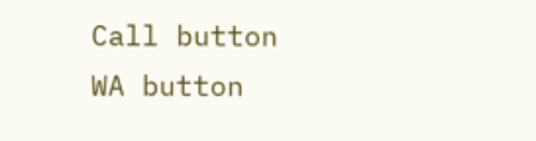Call button
WA button